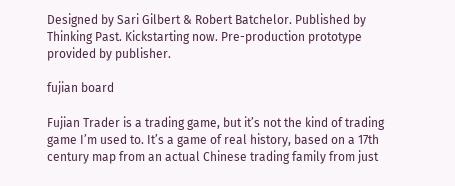Designed by Sari Gilbert & Robert Batchelor. Published by Thinking Past. Kickstarting now. Pre-production prototype provided by publisher.

fujian board

Fujian Trader is a trading game, but it’s not the kind of trading game I’m used to. It’s a game of real history, based on a 17th century map from an actual Chinese trading family from just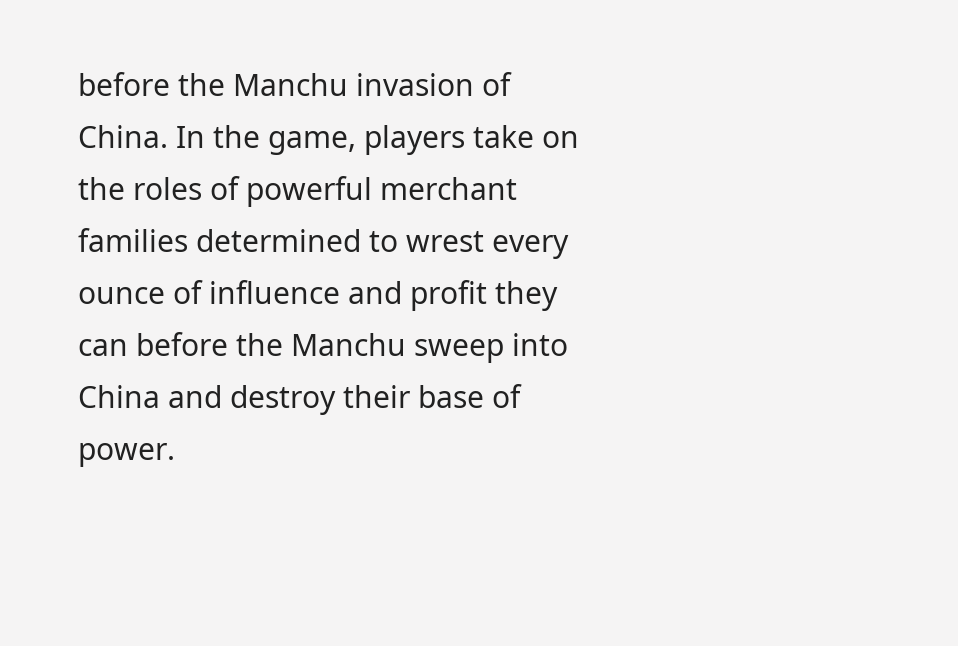before the Manchu invasion of China. In the game, players take on the roles of powerful merchant families determined to wrest every ounce of influence and profit they can before the Manchu sweep into China and destroy their base of power.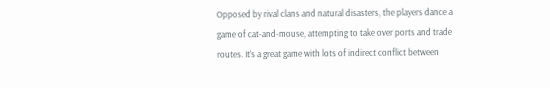Opposed by rival clans and natural disasters, the players dance a game of cat-and-mouse, attempting to take over ports and trade routes. It’s a great game with lots of indirect conflict between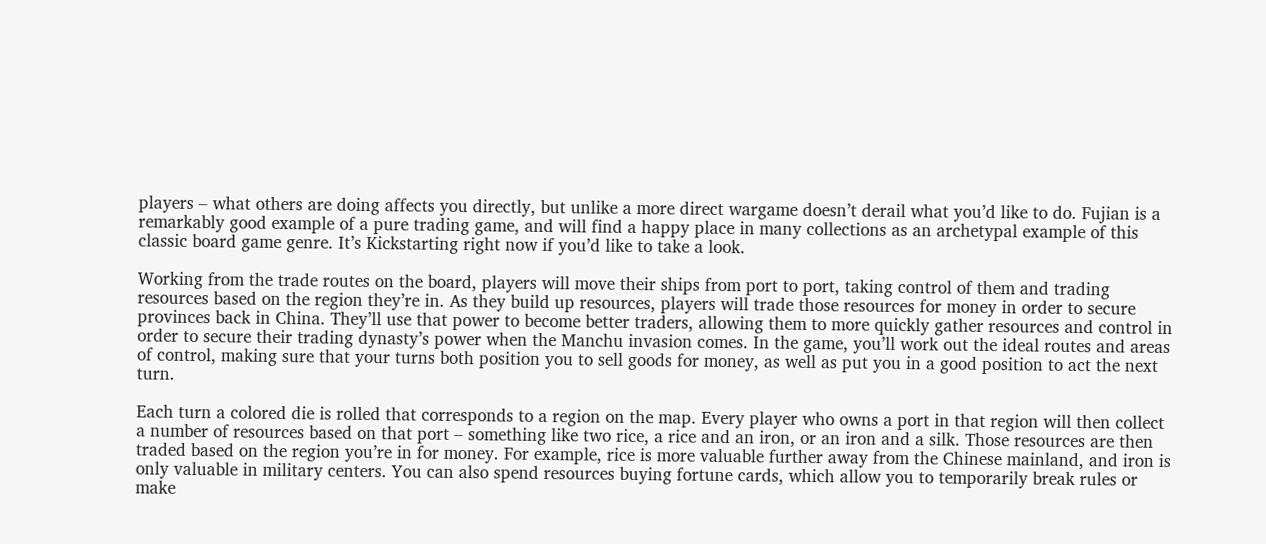players – what others are doing affects you directly, but unlike a more direct wargame doesn’t derail what you’d like to do. Fujian is a remarkably good example of a pure trading game, and will find a happy place in many collections as an archetypal example of this classic board game genre. It’s Kickstarting right now if you’d like to take a look.

Working from the trade routes on the board, players will move their ships from port to port, taking control of them and trading resources based on the region they’re in. As they build up resources, players will trade those resources for money in order to secure provinces back in China. They’ll use that power to become better traders, allowing them to more quickly gather resources and control in order to secure their trading dynasty’s power when the Manchu invasion comes. In the game, you’ll work out the ideal routes and areas of control, making sure that your turns both position you to sell goods for money, as well as put you in a good position to act the next turn.

Each turn a colored die is rolled that corresponds to a region on the map. Every player who owns a port in that region will then collect a number of resources based on that port – something like two rice, a rice and an iron, or an iron and a silk. Those resources are then traded based on the region you’re in for money. For example, rice is more valuable further away from the Chinese mainland, and iron is only valuable in military centers. You can also spend resources buying fortune cards, which allow you to temporarily break rules or make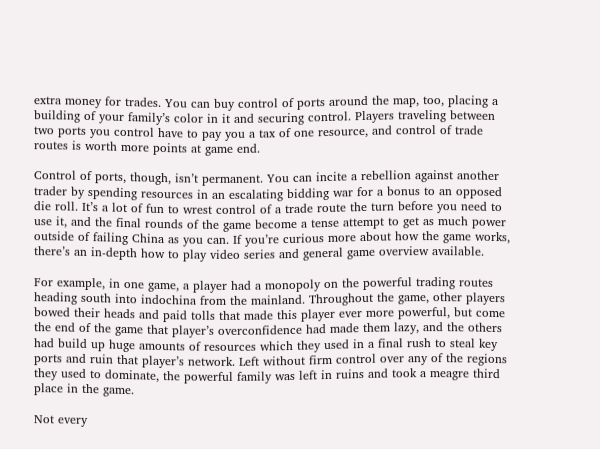extra money for trades. You can buy control of ports around the map, too, placing a building of your family’s color in it and securing control. Players traveling between two ports you control have to pay you a tax of one resource, and control of trade routes is worth more points at game end.

Control of ports, though, isn’t permanent. You can incite a rebellion against another trader by spending resources in an escalating bidding war for a bonus to an opposed die roll. It’s a lot of fun to wrest control of a trade route the turn before you need to use it, and the final rounds of the game become a tense attempt to get as much power outside of failing China as you can. If you’re curious more about how the game works, there’s an in-depth how to play video series and general game overview available.

For example, in one game, a player had a monopoly on the powerful trading routes heading south into indochina from the mainland. Throughout the game, other players bowed their heads and paid tolls that made this player ever more powerful, but come the end of the game that player’s overconfidence had made them lazy, and the others had build up huge amounts of resources which they used in a final rush to steal key ports and ruin that player’s network. Left without firm control over any of the regions they used to dominate, the powerful family was left in ruins and took a meagre third place in the game.

Not every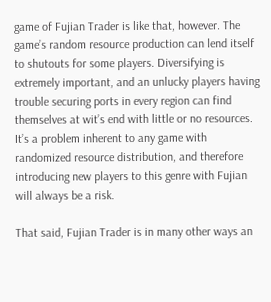game of Fujian Trader is like that, however. The game’s random resource production can lend itself to shutouts for some players. Diversifying is extremely important, and an unlucky players having trouble securing ports in every region can find themselves at wit’s end with little or no resources. It’s a problem inherent to any game with randomized resource distribution, and therefore introducing new players to this genre with Fujian will always be a risk.

That said, Fujian Trader is in many other ways an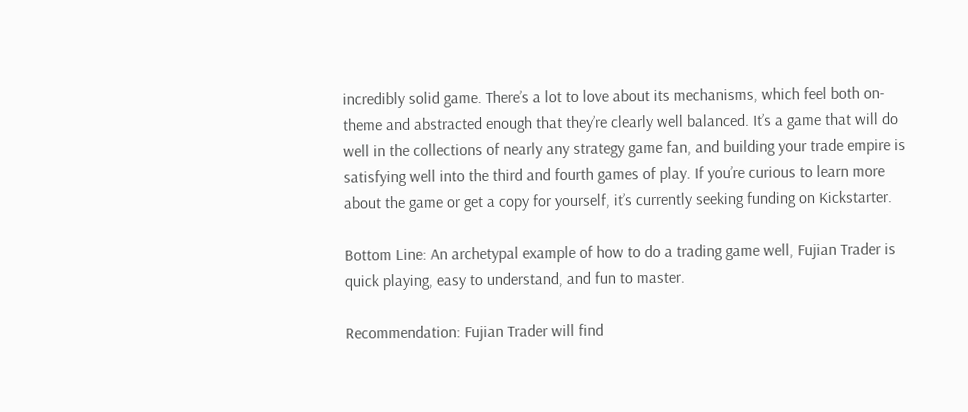incredibly solid game. There’s a lot to love about its mechanisms, which feel both on-theme and abstracted enough that they’re clearly well balanced. It’s a game that will do well in the collections of nearly any strategy game fan, and building your trade empire is satisfying well into the third and fourth games of play. If you’re curious to learn more about the game or get a copy for yourself, it’s currently seeking funding on Kickstarter.

Bottom Line: An archetypal example of how to do a trading game well, Fujian Trader is quick playing, easy to understand, and fun to master.

Recommendation: Fujian Trader will find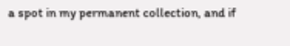a spot in my permanent collection, and if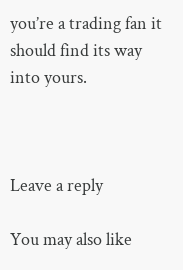you’re a trading fan it should find its way into yours.



Leave a reply

You may also like